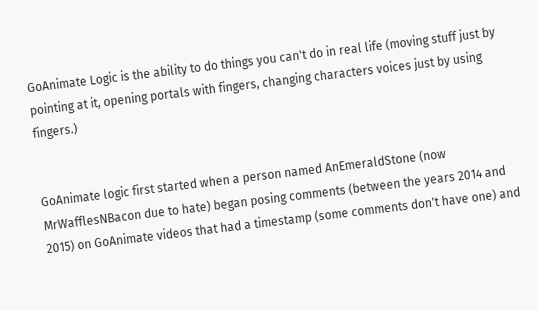GoAnimate Logic is the ability to do things you can't do in real life (moving stuff just by pointing at it, opening portals with fingers, changing characters voices just by using fingers.)


GoAnimate logic first started when a person named AnEmeraldStone (now MrWafflesNBacon due to hate) began posing comments (between the years 2014 and 2015) on GoAnimate videos that had a timestamp (some comments don't have one) and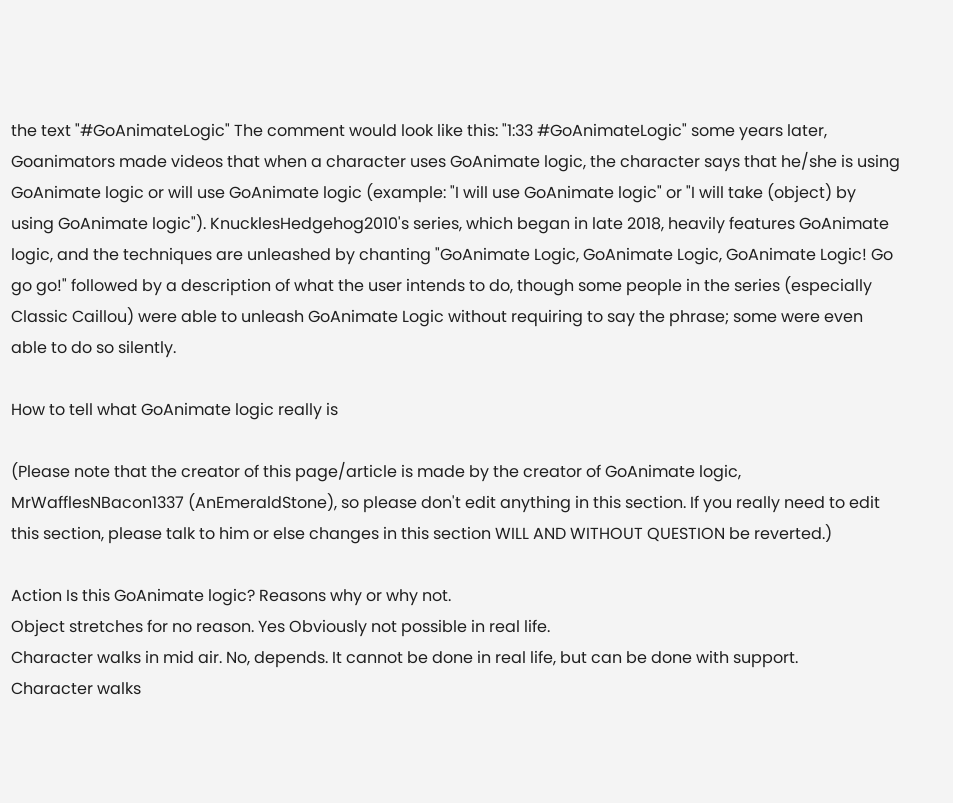the text "#GoAnimateLogic" The comment would look like this: "1:33 #GoAnimateLogic" some years later, Goanimators made videos that when a character uses GoAnimate logic, the character says that he/she is using GoAnimate logic or will use GoAnimate logic (example: "I will use GoAnimate logic" or "I will take (object) by using GoAnimate logic"). KnucklesHedgehog2010's series, which began in late 2018, heavily features GoAnimate logic, and the techniques are unleashed by chanting "GoAnimate Logic, GoAnimate Logic, GoAnimate Logic! Go go go!" followed by a description of what the user intends to do, though some people in the series (especially Classic Caillou) were able to unleash GoAnimate Logic without requiring to say the phrase; some were even able to do so silently.

How to tell what GoAnimate logic really is

(Please note that the creator of this page/article is made by the creator of GoAnimate logic, MrWafflesNBacon1337 (AnEmeraldStone), so please don't edit anything in this section. If you really need to edit this section, please talk to him or else changes in this section WILL AND WITHOUT QUESTION be reverted.)

Action Is this GoAnimate logic? Reasons why or why not.
Object stretches for no reason. Yes Obviously not possible in real life.
Character walks in mid air. No, depends. It cannot be done in real life, but can be done with support.
Character walks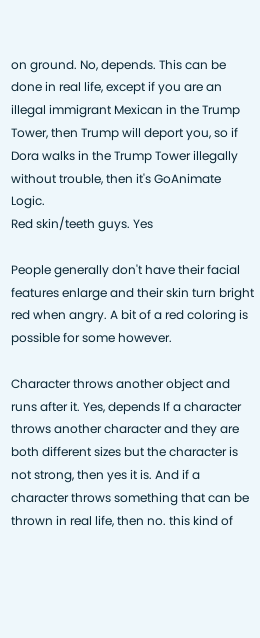on ground. No, depends. This can be done in real life, except if you are an illegal immigrant Mexican in the Trump Tower, then Trump will deport you, so if Dora walks in the Trump Tower illegally without trouble, then it's GoAnimate Logic.
Red skin/teeth guys. Yes

People generally don't have their facial features enlarge and their skin turn bright red when angry. A bit of a red coloring is possible for some however.

Character throws another object and runs after it. Yes, depends If a character throws another character and they are both different sizes but the character is not strong, then yes it is. And if a character throws something that can be thrown in real life, then no. this kind of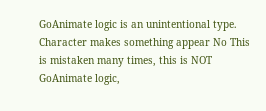GoAnimate logic is an unintentional type.
Character makes something appear No This is mistaken many times, this is NOT GoAnimate logic,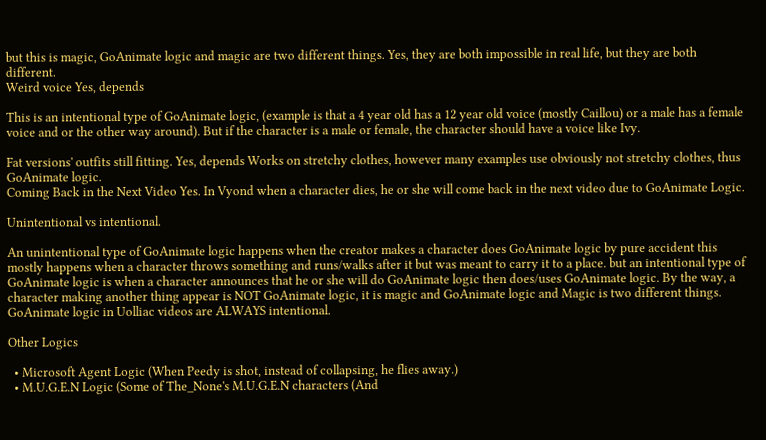but this is magic, GoAnimate logic and magic are two different things. Yes, they are both impossible in real life, but they are both different.
Weird voice Yes, depends

This is an intentional type of GoAnimate logic, (example is that a 4 year old has a 12 year old voice (mostly Caillou) or a male has a female voice and or the other way around). But if the character is a male or female, the character should have a voice like Ivy.

Fat versions' outfits still fitting. Yes, depends Works on stretchy clothes, however many examples use obviously not stretchy clothes, thus GoAnimate logic.
Coming Back in the Next Video Yes. In Vyond when a character dies, he or she will come back in the next video due to GoAnimate Logic.

Unintentional vs intentional.

An unintentional type of GoAnimate logic happens when the creator makes a character does GoAnimate logic by pure accident this mostly happens when a character throws something and runs/walks after it but was meant to carry it to a place. but an intentional type of GoAnimate logic is when a character announces that he or she will do GoAnimate logic then does/uses GoAnimate logic. By the way, a character making another thing appear is NOT GoAnimate logic, it is magic and GoAnimate logic and Magic is two different things. GoAnimate logic in Uolliac videos are ALWAYS intentional.

Other Logics

  • Microsoft Agent Logic (When Peedy is shot, instead of collapsing, he flies away.)
  • M.U.G.E.N Logic (Some of The_None's M.U.G.E.N characters (And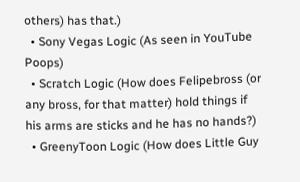others) has that.)
  • Sony Vegas Logic (As seen in YouTube Poops)
  • Scratch Logic (How does Felipebross (or any bross, for that matter) hold things if his arms are sticks and he has no hands?)
  • GreenyToon Logic (How does Little Guy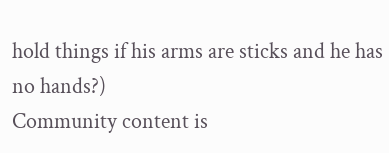hold things if his arms are sticks and he has no hands?)
Community content is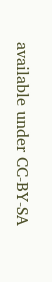available under CC-BY-SA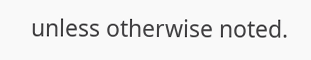unless otherwise noted.